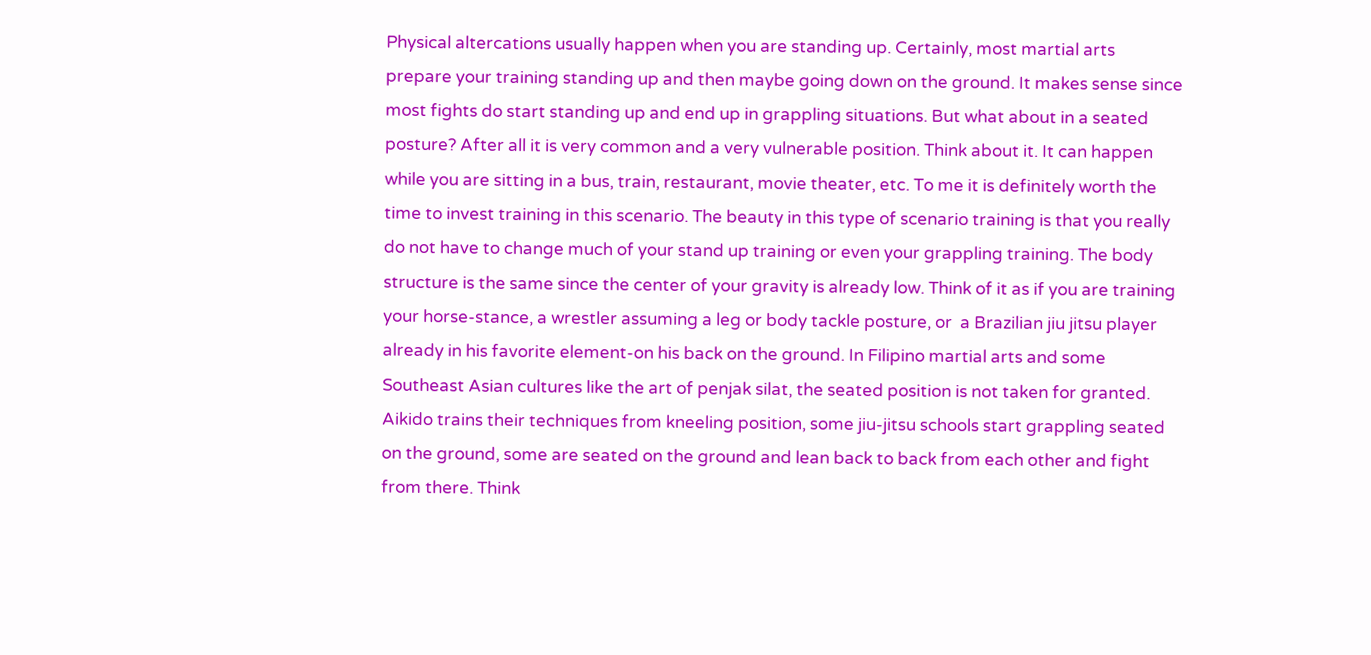Physical altercations usually happen when you are standing up. Certainly, most martial arts prepare your training standing up and then maybe going down on the ground. It makes sense since most fights do start standing up and end up in grappling situations. But what about in a seated posture? After all it is very common and a very vulnerable position. Think about it. It can happen while you are sitting in a bus, train, restaurant, movie theater, etc. To me it is definitely worth the time to invest training in this scenario. The beauty in this type of scenario training is that you really do not have to change much of your stand up training or even your grappling training. The body structure is the same since the center of your gravity is already low. Think of it as if you are training your horse-stance, a wrestler assuming a leg or body tackle posture, or  a Brazilian jiu jitsu player already in his favorite element-on his back on the ground. In Filipino martial arts and some Southeast Asian cultures like the art of penjak silat, the seated position is not taken for granted. Aikido trains their techniques from kneeling position, some jiu-jitsu schools start grappling seated on the ground, some are seated on the ground and lean back to back from each other and fight from there. Think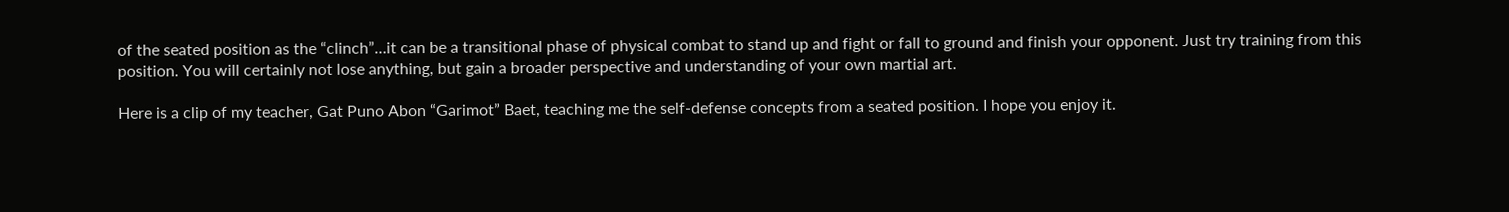of the seated position as the “clinch”…it can be a transitional phase of physical combat to stand up and fight or fall to ground and finish your opponent. Just try training from this position. You will certainly not lose anything, but gain a broader perspective and understanding of your own martial art.

Here is a clip of my teacher, Gat Puno Abon “Garimot” Baet, teaching me the self-defense concepts from a seated position. I hope you enjoy it.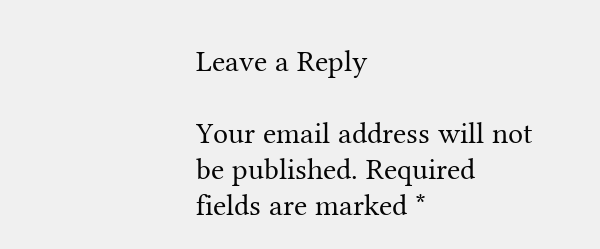Leave a Reply

Your email address will not be published. Required fields are marked *